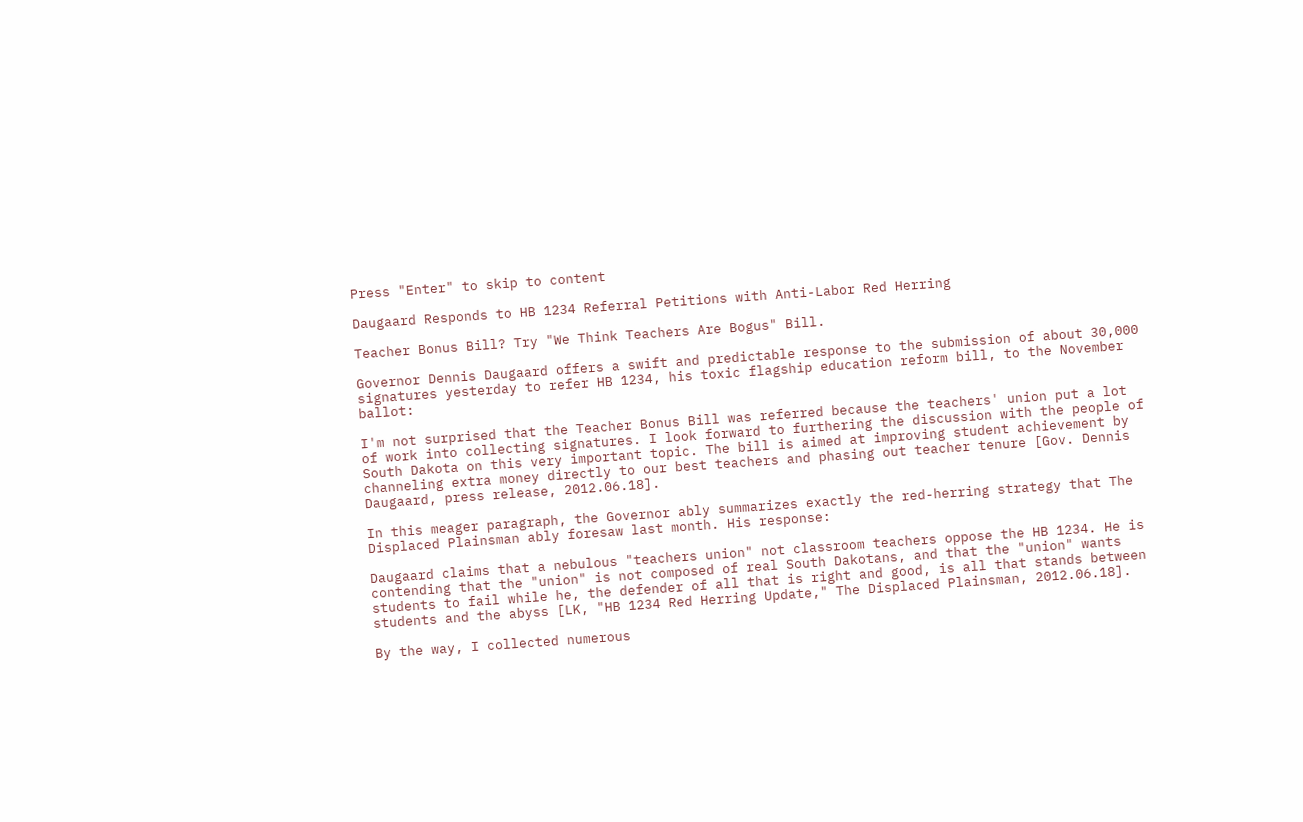Press "Enter" to skip to content

Daugaard Responds to HB 1234 Referral Petitions with Anti-Labor Red Herring

Teacher Bonus Bill? Try "We Think Teachers Are Bogus" Bill.

Governor Dennis Daugaard offers a swift and predictable response to the submission of about 30,000 signatures yesterday to refer HB 1234, his toxic flagship education reform bill, to the November ballot:

I'm not surprised that the Teacher Bonus Bill was referred because the teachers' union put a lot of work into collecting signatures. I look forward to furthering the discussion with the people of South Dakota on this very important topic. The bill is aimed at improving student achievement by channeling extra money directly to our best teachers and phasing out teacher tenure [Gov. Dennis Daugaard, press release, 2012.06.18].

In this meager paragraph, the Governor ably summarizes exactly the red-herring strategy that The Displaced Plainsman ably foresaw last month. His response:

Daugaard claims that a nebulous "teachers union" not classroom teachers oppose the HB 1234. He is contending that the "union" is not composed of real South Dakotans, and that the "union" wants students to fail while he, the defender of all that is right and good, is all that stands between students and the abyss [LK, "HB 1234 Red Herring Update," The Displaced Plainsman, 2012.06.18].

By the way, I collected numerous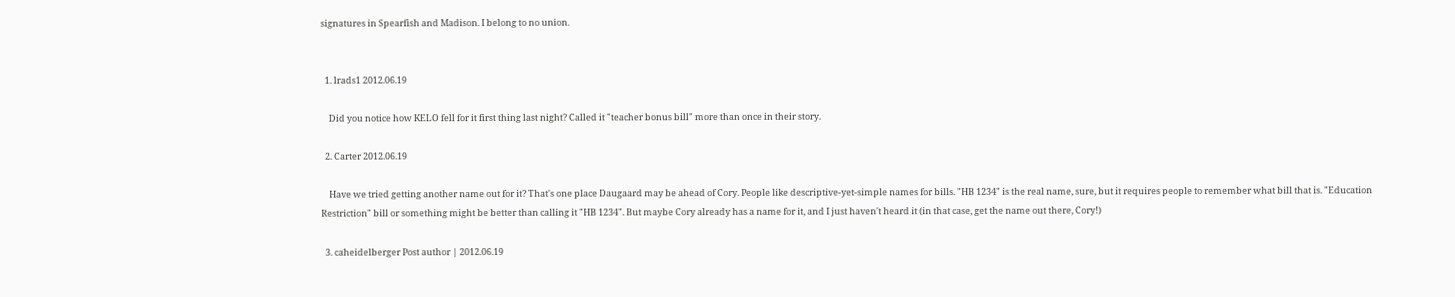signatures in Spearfish and Madison. I belong to no union.


  1. lrads1 2012.06.19

    Did you notice how KELO fell for it first thing last night? Called it "teacher bonus bill" more than once in their story.

  2. Carter 2012.06.19

    Have we tried getting another name out for it? That's one place Daugaard may be ahead of Cory. People like descriptive-yet-simple names for bills. "HB 1234" is the real name, sure, but it requires people to remember what bill that is. "Education Restriction" bill or something might be better than calling it "HB 1234". But maybe Cory already has a name for it, and I just haven't heard it (in that case, get the name out there, Cory!)

  3. caheidelberger Post author | 2012.06.19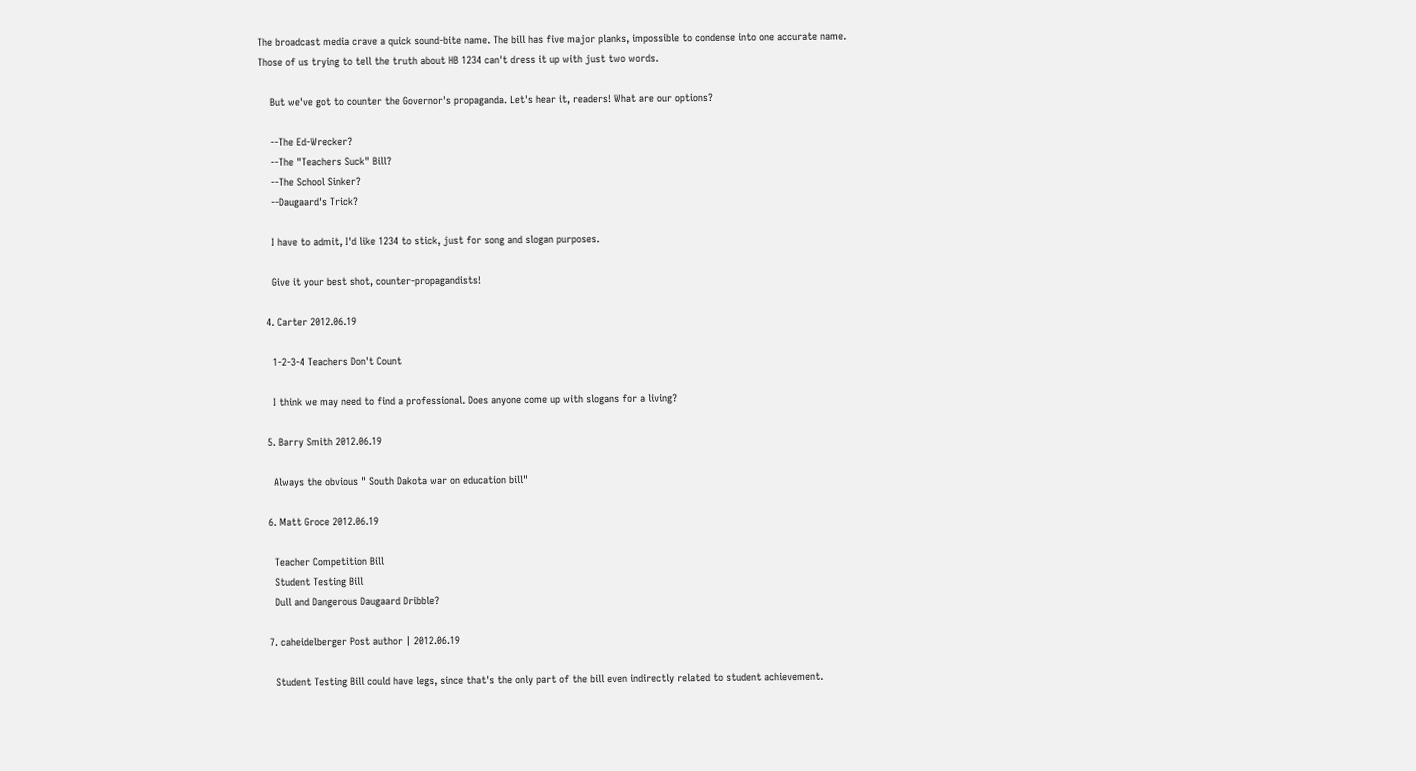The broadcast media crave a quick sound-bite name. The bill has five major planks, impossible to condense into one accurate name. Those of us trying to tell the truth about HB 1234 can't dress it up with just two words.

    But we've got to counter the Governor's propaganda. Let's hear it, readers! What are our options?

    --The Ed-Wrecker?
    --The "Teachers Suck" Bill?
    --The School Sinker?
    --Daugaard's Trick?

    I have to admit, I'd like 1234 to stick, just for song and slogan purposes.

    Give it your best shot, counter-propagandists!

  4. Carter 2012.06.19

    1-2-3-4 Teachers Don't Count

    I think we may need to find a professional. Does anyone come up with slogans for a living?

  5. Barry Smith 2012.06.19

    Always the obvious " South Dakota war on education bill"

  6. Matt Groce 2012.06.19

    Teacher Competition Bill
    Student Testing Bill
    Dull and Dangerous Daugaard Dribble?

  7. caheidelberger Post author | 2012.06.19

    Student Testing Bill could have legs, since that's the only part of the bill even indirectly related to student achievement.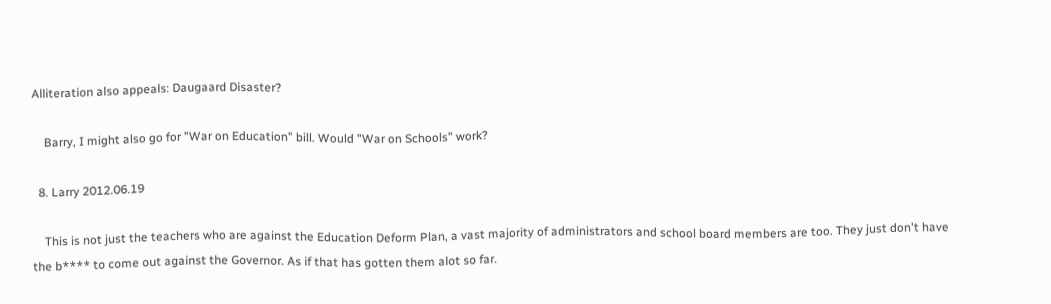Alliteration also appeals: Daugaard Disaster?

    Barry, I might also go for "War on Education" bill. Would "War on Schools" work?

  8. Larry 2012.06.19

    This is not just the teachers who are against the Education Deform Plan, a vast majority of administrators and school board members are too. They just don't have the b**** to come out against the Governor. As if that has gotten them alot so far.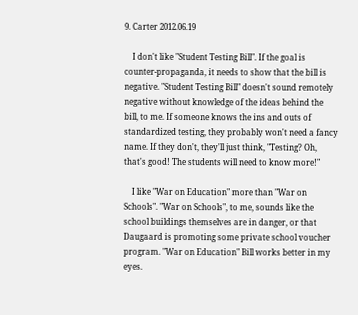9. Carter 2012.06.19

    I don't like "Student Testing Bill". If the goal is counter-propaganda, it needs to show that the bill is negative. "Student Testing Bill" doesn't sound remotely negative without knowledge of the ideas behind the bill, to me. If someone knows the ins and outs of standardized testing, they probably won't need a fancy name. If they don't, they'll just think, "Testing? Oh, that's good! The students will need to know more!"

    I like "War on Education" more than "War on Schools". "War on Schools", to me, sounds like the school buildings themselves are in danger, or that Daugaard is promoting some private school voucher program. "War on Education" Bill works better in my eyes.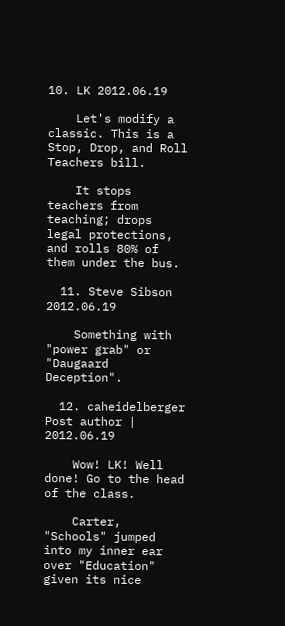10. LK 2012.06.19

    Let's modify a classic. This is a Stop, Drop, and Roll Teachers bill.

    It stops teachers from teaching; drops legal protections, and rolls 80% of them under the bus.

  11. Steve Sibson 2012.06.19

    Something with "power grab" or "Daugaard Deception".

  12. caheidelberger Post author | 2012.06.19

    Wow! LK! Well done! Go to the head of the class.

    Carter, "Schools" jumped into my inner ear over "Education" given its nice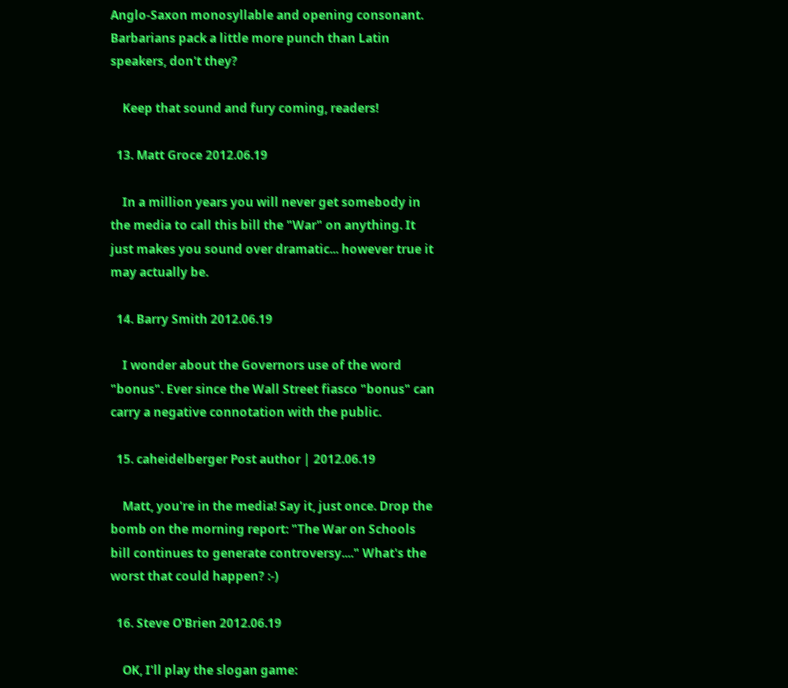Anglo-Saxon monosyllable and opening consonant. Barbarians pack a little more punch than Latin speakers, don't they?

    Keep that sound and fury coming, readers!

  13. Matt Groce 2012.06.19

    In a million years you will never get somebody in the media to call this bill the "War" on anything. It just makes you sound over dramatic... however true it may actually be.

  14. Barry Smith 2012.06.19

    I wonder about the Governors use of the word "bonus". Ever since the Wall Street fiasco "bonus" can carry a negative connotation with the public.

  15. caheidelberger Post author | 2012.06.19

    Matt, you're in the media! Say it, just once. Drop the bomb on the morning report: "The War on Schools bill continues to generate controversy...." What's the worst that could happen? :-)

  16. Steve O'Brien 2012.06.19

    OK, I'll play the slogan game: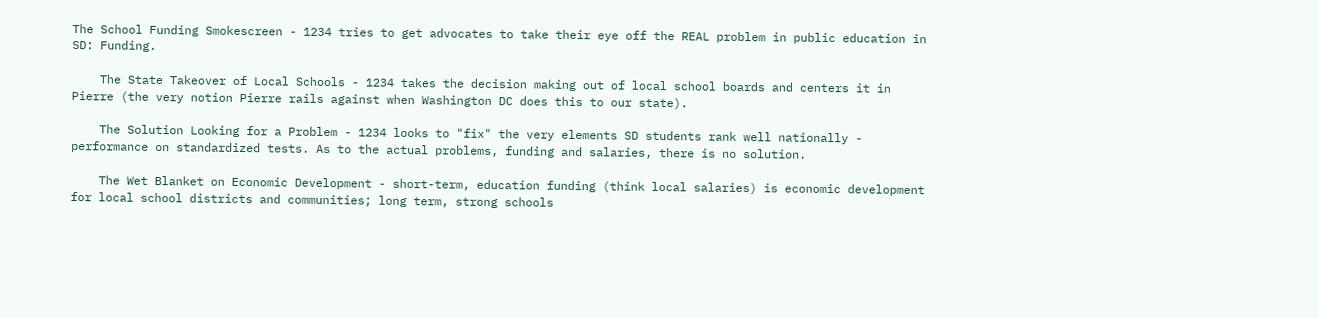The School Funding Smokescreen - 1234 tries to get advocates to take their eye off the REAL problem in public education in SD: Funding.

    The State Takeover of Local Schools - 1234 takes the decision making out of local school boards and centers it in Pierre (the very notion Pierre rails against when Washington DC does this to our state).

    The Solution Looking for a Problem - 1234 looks to "fix" the very elements SD students rank well nationally - performance on standardized tests. As to the actual problems, funding and salaries, there is no solution.

    The Wet Blanket on Economic Development - short-term, education funding (think local salaries) is economic development for local school districts and communities; long term, strong schools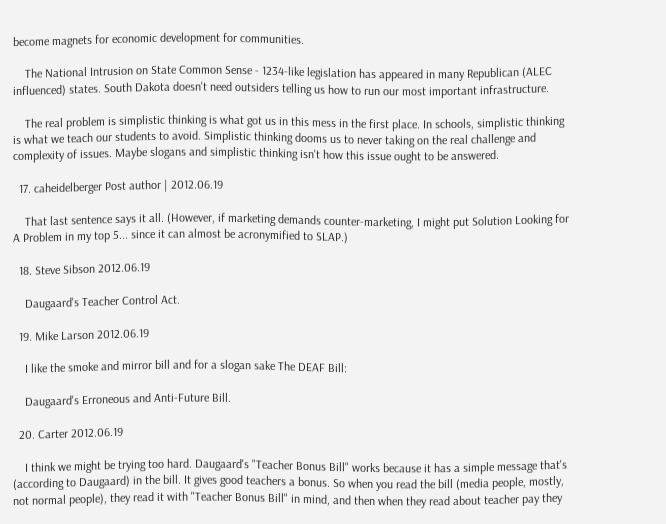become magnets for economic development for communities.

    The National Intrusion on State Common Sense - 1234-like legislation has appeared in many Republican (ALEC influenced) states. South Dakota doesn't need outsiders telling us how to run our most important infrastructure.

    The real problem is simplistic thinking is what got us in this mess in the first place. In schools, simplistic thinking is what we teach our students to avoid. Simplistic thinking dooms us to never taking on the real challenge and complexity of issues. Maybe slogans and simplistic thinking isn't how this issue ought to be answered.

  17. caheidelberger Post author | 2012.06.19

    That last sentence says it all. (However, if marketing demands counter-marketing, I might put Solution Looking for A Problem in my top 5... since it can almost be acronymified to SLAP.)

  18. Steve Sibson 2012.06.19

    Daugaard's Teacher Control Act.

  19. Mike Larson 2012.06.19

    I like the smoke and mirror bill and for a slogan sake The DEAF Bill:

    Daugaard's Erroneous and Anti-Future Bill.

  20. Carter 2012.06.19

    I think we might be trying too hard. Daugaard's "Teacher Bonus Bill" works because it has a simple message that's (according to Daugaard) in the bill. It gives good teachers a bonus. So when you read the bill (media people, mostly, not normal people), they read it with "Teacher Bonus Bill" in mind, and then when they read about teacher pay they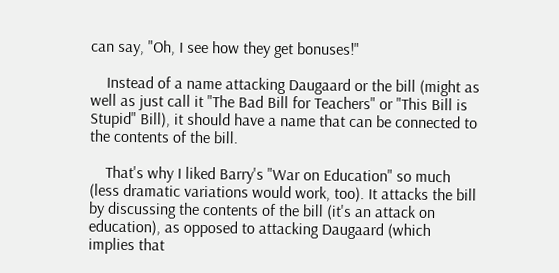can say, "Oh, I see how they get bonuses!"

    Instead of a name attacking Daugaard or the bill (might as well as just call it "The Bad Bill for Teachers" or "This Bill is Stupid" Bill), it should have a name that can be connected to the contents of the bill.

    That's why I liked Barry's "War on Education" so much (less dramatic variations would work, too). It attacks the bill by discussing the contents of the bill (it's an attack on education), as opposed to attacking Daugaard (which implies that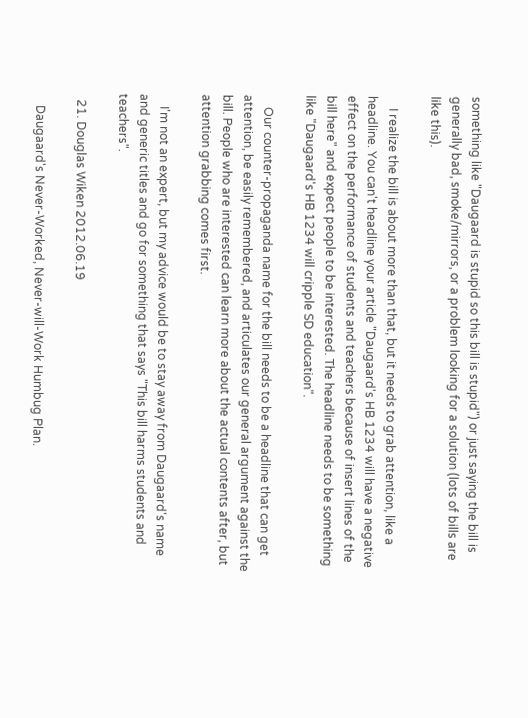something like "Daugaard is stupid so this bill is stupid") or just saying the bill is generally bad, smoke/mirrors, or a problem looking for a solution (lots of bills are like this).

    I realize the bill is about more than that, but it needs to grab attention, like a headline. You can't headline your article "Daugaard's HB 1234 will have a negative effect on the performance of students and teachers because of insert lines of the bill here" and expect people to be interested. The headline needs to be something like "Daugaard's HB 1234 will cripple SD education".

    Our counter-propaganda name for the bill needs to be a headline that can get attention, be easily remembered, and articulates our general argument against the bill. People who are interested can learn more about the actual contents after, but attention grabbing comes first.

    I'm not an expert, but my advice would be to stay away from Daugaard's name and generic titles and go for something that says "This bill harms students and teachers".

  21. Douglas Wiken 2012.06.19

    Daugaard's Never-Worked, Never-will-Work Humbug Plan.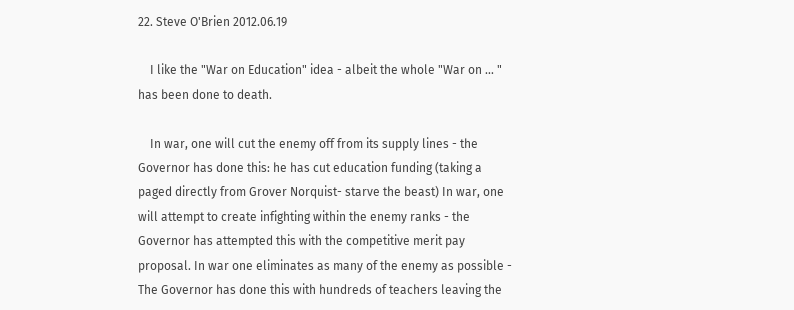22. Steve O'Brien 2012.06.19

    I like the "War on Education" idea - albeit the whole "War on ... " has been done to death.

    In war, one will cut the enemy off from its supply lines - the Governor has done this: he has cut education funding (taking a paged directly from Grover Norquist- starve the beast) In war, one will attempt to create infighting within the enemy ranks - the Governor has attempted this with the competitive merit pay proposal. In war one eliminates as many of the enemy as possible - The Governor has done this with hundreds of teachers leaving the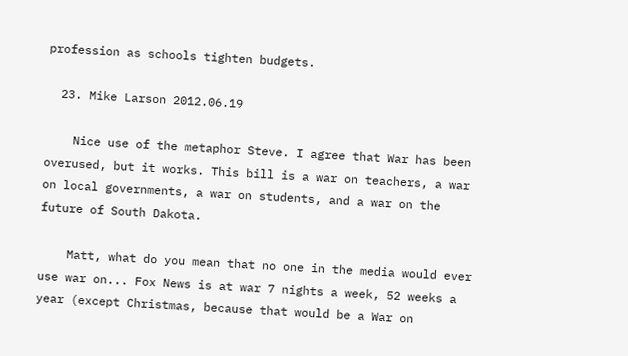profession as schools tighten budgets.

  23. Mike Larson 2012.06.19

    Nice use of the metaphor Steve. I agree that War has been overused, but it works. This bill is a war on teachers, a war on local governments, a war on students, and a war on the future of South Dakota.

    Matt, what do you mean that no one in the media would ever use war on... Fox News is at war 7 nights a week, 52 weeks a year (except Christmas, because that would be a War on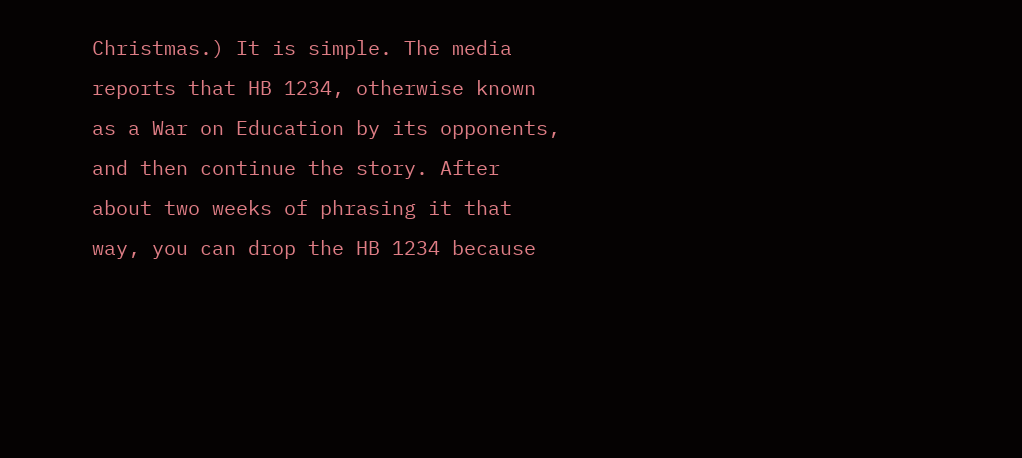Christmas.) It is simple. The media reports that HB 1234, otherwise known as a War on Education by its opponents, and then continue the story. After about two weeks of phrasing it that way, you can drop the HB 1234 because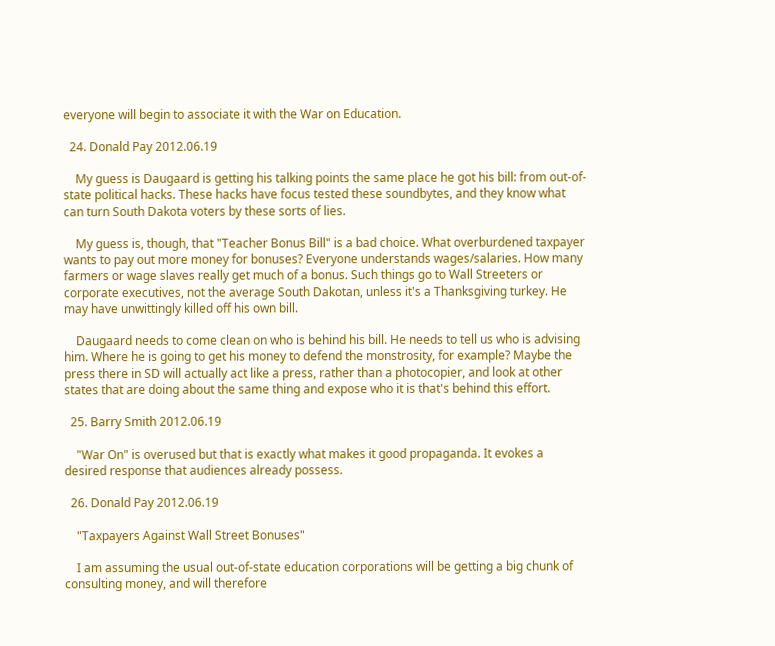everyone will begin to associate it with the War on Education.

  24. Donald Pay 2012.06.19

    My guess is Daugaard is getting his talking points the same place he got his bill: from out-of-state political hacks. These hacks have focus tested these soundbytes, and they know what can turn South Dakota voters by these sorts of lies.

    My guess is, though, that "Teacher Bonus Bill" is a bad choice. What overburdened taxpayer wants to pay out more money for bonuses? Everyone understands wages/salaries. How many farmers or wage slaves really get much of a bonus. Such things go to Wall Streeters or corporate executives, not the average South Dakotan, unless it's a Thanksgiving turkey. He may have unwittingly killed off his own bill.

    Daugaard needs to come clean on who is behind his bill. He needs to tell us who is advising him. Where he is going to get his money to defend the monstrosity, for example? Maybe the press there in SD will actually act like a press, rather than a photocopier, and look at other states that are doing about the same thing and expose who it is that's behind this effort.

  25. Barry Smith 2012.06.19

    "War On" is overused but that is exactly what makes it good propaganda. It evokes a desired response that audiences already possess.

  26. Donald Pay 2012.06.19

    "Taxpayers Against Wall Street Bonuses"

    I am assuming the usual out-of-state education corporations will be getting a big chunk of consulting money, and will therefore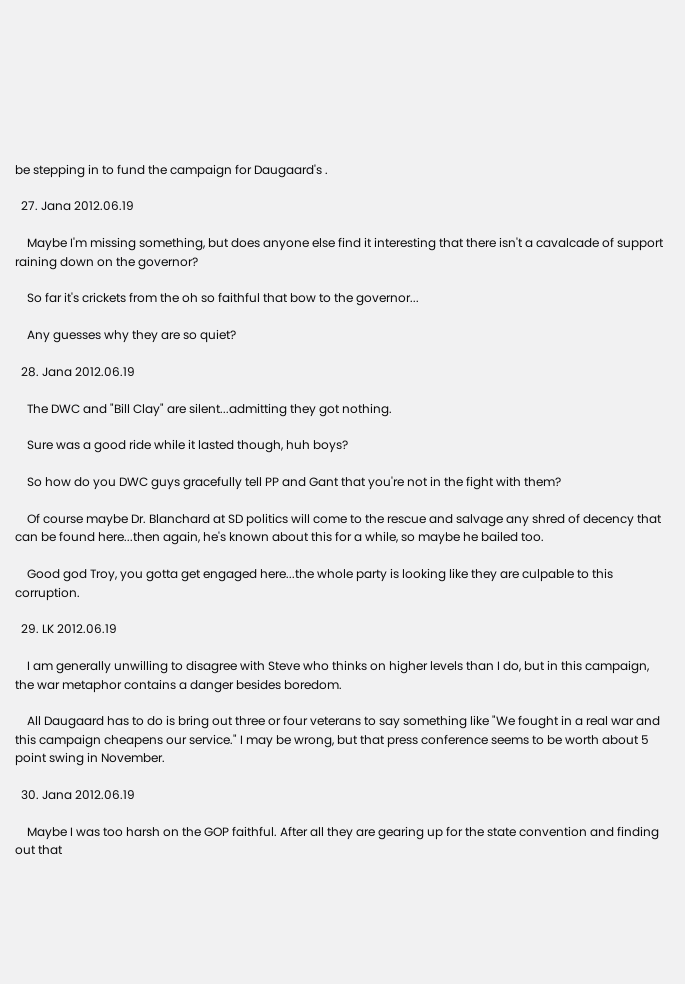be stepping in to fund the campaign for Daugaard's .

  27. Jana 2012.06.19

    Maybe I'm missing something, but does anyone else find it interesting that there isn't a cavalcade of support raining down on the governor?

    So far it's crickets from the oh so faithful that bow to the governor...

    Any guesses why they are so quiet?

  28. Jana 2012.06.19

    The DWC and "Bill Clay" are silent...admitting they got nothing.

    Sure was a good ride while it lasted though, huh boys?

    So how do you DWC guys gracefully tell PP and Gant that you're not in the fight with them?

    Of course maybe Dr. Blanchard at SD politics will come to the rescue and salvage any shred of decency that can be found here...then again, he's known about this for a while, so maybe he bailed too.

    Good god Troy, you gotta get engaged here...the whole party is looking like they are culpable to this corruption.

  29. LK 2012.06.19

    I am generally unwilling to disagree with Steve who thinks on higher levels than I do, but in this campaign, the war metaphor contains a danger besides boredom.

    All Daugaard has to do is bring out three or four veterans to say something like "We fought in a real war and this campaign cheapens our service." I may be wrong, but that press conference seems to be worth about 5 point swing in November.

  30. Jana 2012.06.19

    Maybe I was too harsh on the GOP faithful. After all they are gearing up for the state convention and finding out that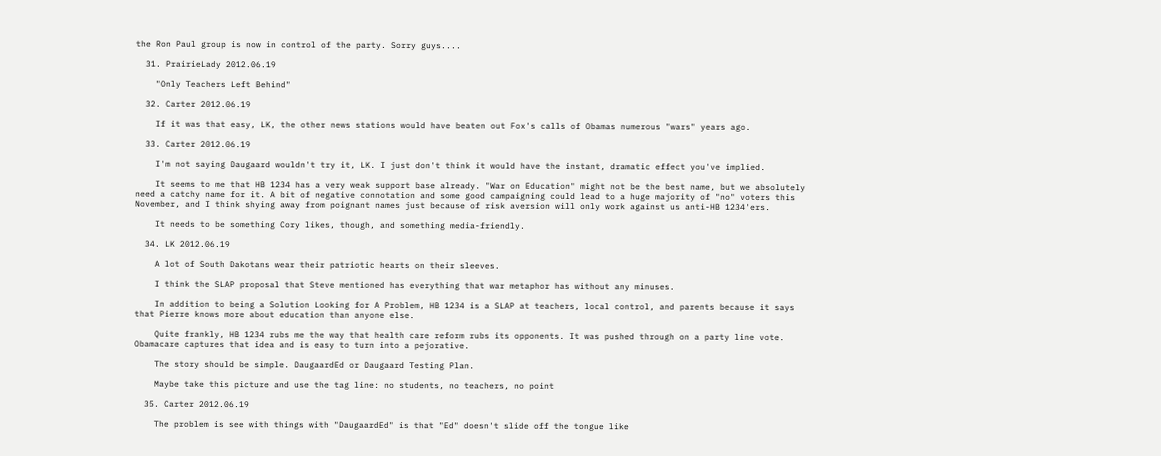the Ron Paul group is now in control of the party. Sorry guys....

  31. PrairieLady 2012.06.19

    "Only Teachers Left Behind"

  32. Carter 2012.06.19

    If it was that easy, LK, the other news stations would have beaten out Fox's calls of Obamas numerous "wars" years ago.

  33. Carter 2012.06.19

    I'm not saying Daugaard wouldn't try it, LK. I just don't think it would have the instant, dramatic effect you've implied.

    It seems to me that HB 1234 has a very weak support base already. "War on Education" might not be the best name, but we absolutely need a catchy name for it. A bit of negative connotation and some good campaigning could lead to a huge majority of "no" voters this November, and I think shying away from poignant names just because of risk aversion will only work against us anti-HB 1234'ers.

    It needs to be something Cory likes, though, and something media-friendly.

  34. LK 2012.06.19

    A lot of South Dakotans wear their patriotic hearts on their sleeves.

    I think the SLAP proposal that Steve mentioned has everything that war metaphor has without any minuses.

    In addition to being a Solution Looking for A Problem, HB 1234 is a SLAP at teachers, local control, and parents because it says that Pierre knows more about education than anyone else.

    Quite frankly, HB 1234 rubs me the way that health care reform rubs its opponents. It was pushed through on a party line vote. Obamacare captures that idea and is easy to turn into a pejorative.

    The story should be simple. DaugaardEd or Daugaard Testing Plan.

    Maybe take this picture and use the tag line: no students, no teachers, no point

  35. Carter 2012.06.19

    The problem is see with things with "DaugaardEd" is that "Ed" doesn't slide off the tongue like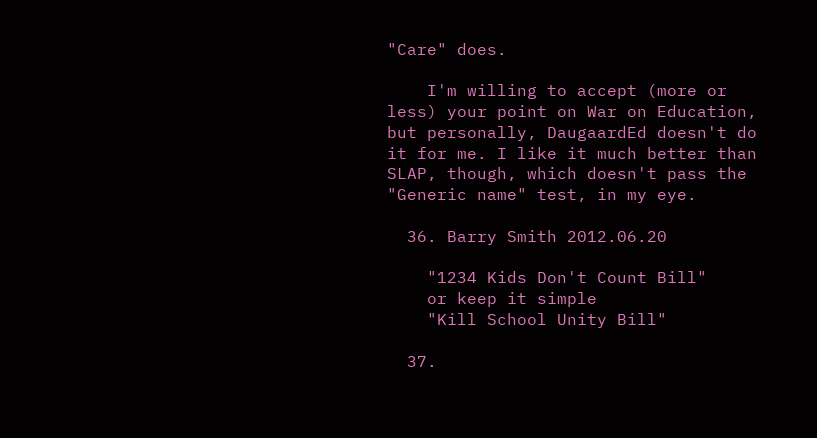"Care" does.

    I'm willing to accept (more or less) your point on War on Education, but personally, DaugaardEd doesn't do it for me. I like it much better than SLAP, though, which doesn't pass the "Generic name" test, in my eye.

  36. Barry Smith 2012.06.20

    "1234 Kids Don't Count Bill"
    or keep it simple
    "Kill School Unity Bill"

  37.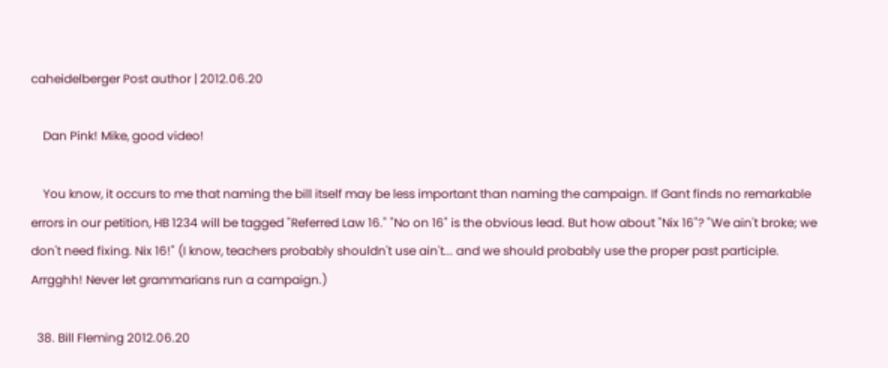caheidelberger Post author | 2012.06.20

    Dan Pink! Mike, good video!

    You know, it occurs to me that naming the bill itself may be less important than naming the campaign. If Gant finds no remarkable errors in our petition, HB 1234 will be tagged "Referred Law 16." "No on 16" is the obvious lead. But how about "Nix 16"? "We ain't broke; we don't need fixing. Nix 16!" (I know, teachers probably shouldn't use ain't... and we should probably use the proper past participle. Arrgghh! Never let grammarians run a campaign.)

  38. Bill Fleming 2012.06.20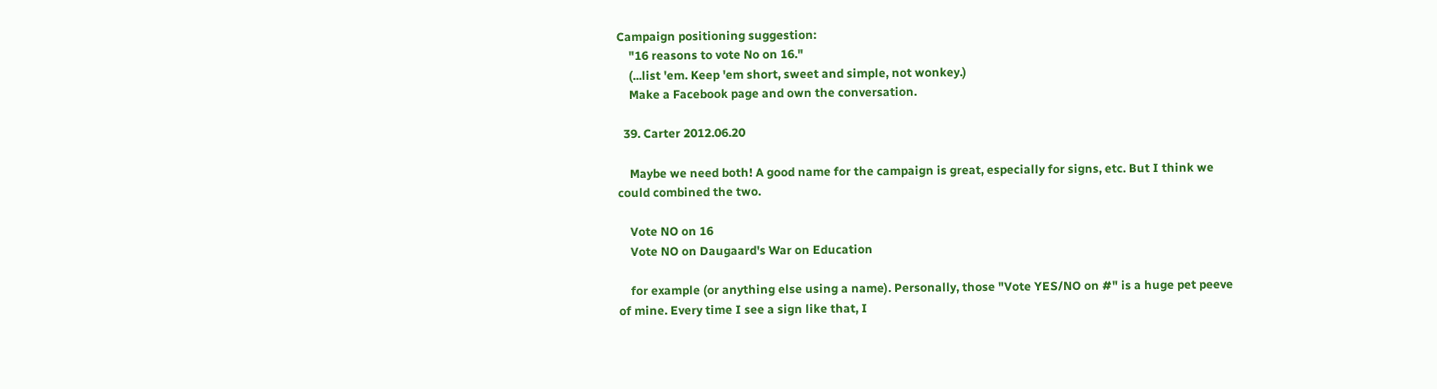Campaign positioning suggestion:
    "16 reasons to vote No on 16."
    (...list 'em. Keep 'em short, sweet and simple, not wonkey.)
    Make a Facebook page and own the conversation.

  39. Carter 2012.06.20

    Maybe we need both! A good name for the campaign is great, especially for signs, etc. But I think we could combined the two.

    Vote NO on 16
    Vote NO on Daugaard's War on Education

    for example (or anything else using a name). Personally, those "Vote YES/NO on #" is a huge pet peeve of mine. Every time I see a sign like that, I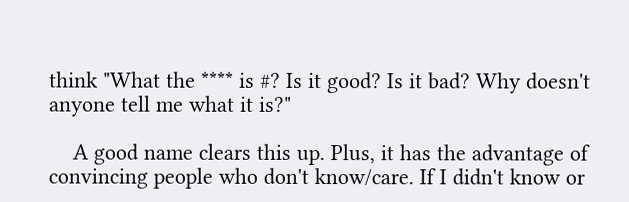think "What the **** is #? Is it good? Is it bad? Why doesn't anyone tell me what it is?"

    A good name clears this up. Plus, it has the advantage of convincing people who don't know/care. If I didn't know or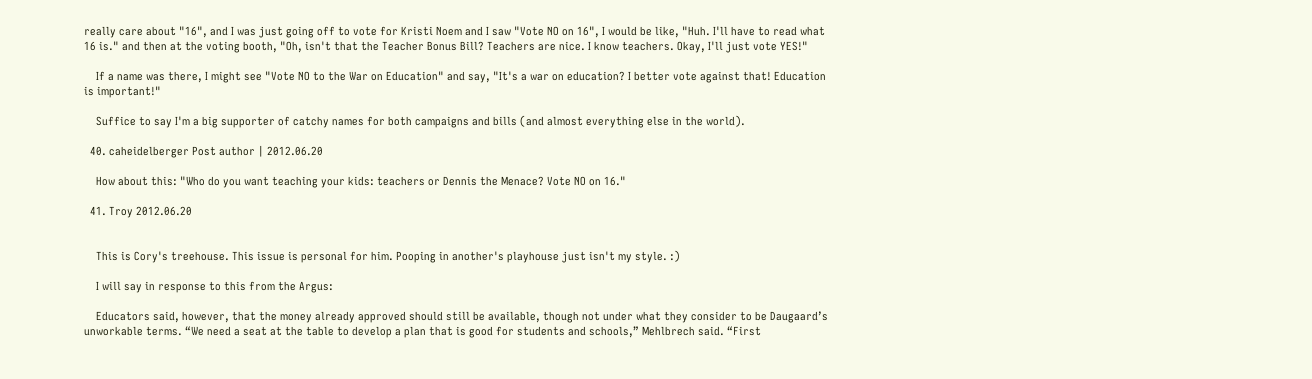really care about "16", and I was just going off to vote for Kristi Noem and I saw "Vote NO on 16", I would be like, "Huh. I'll have to read what 16 is." and then at the voting booth, "Oh, isn't that the Teacher Bonus Bill? Teachers are nice. I know teachers. Okay, I'll just vote YES!"

    If a name was there, I might see "Vote NO to the War on Education" and say, "It's a war on education? I better vote against that! Education is important!"

    Suffice to say I'm a big supporter of catchy names for both campaigns and bills (and almost everything else in the world).

  40. caheidelberger Post author | 2012.06.20

    How about this: "Who do you want teaching your kids: teachers or Dennis the Menace? Vote NO on 16."

  41. Troy 2012.06.20


    This is Cory's treehouse. This issue is personal for him. Pooping in another's playhouse just isn't my style. :)

    I will say in response to this from the Argus:

    Educators said, however, that the money already approved should still be available, though not under what they consider to be Daugaard’s unworkable terms. “We need a seat at the table to develop a plan that is good for students and schools,” Mehlbrech said. “First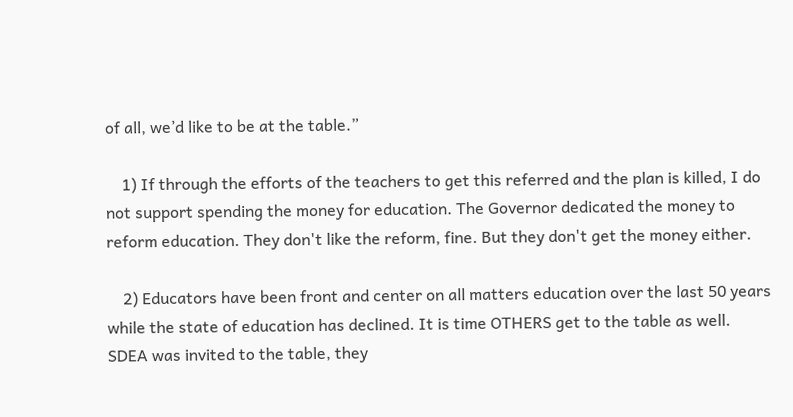of all, we’d like to be at the table.”

    1) If through the efforts of the teachers to get this referred and the plan is killed, I do not support spending the money for education. The Governor dedicated the money to reform education. They don't like the reform, fine. But they don't get the money either.

    2) Educators have been front and center on all matters education over the last 50 years while the state of education has declined. It is time OTHERS get to the table as well. SDEA was invited to the table, they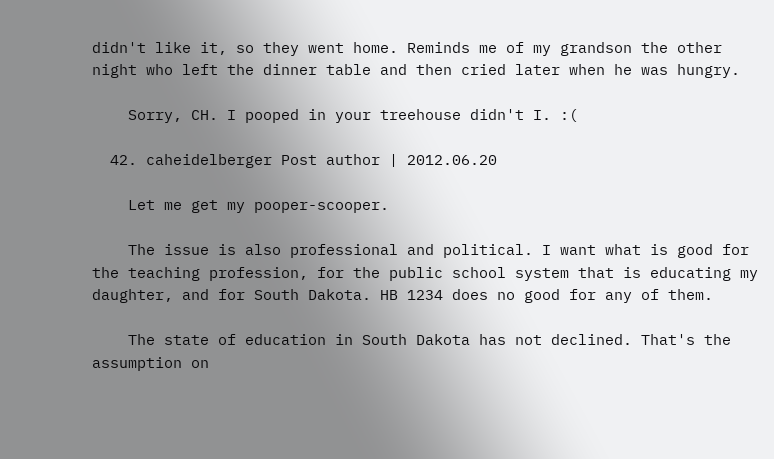didn't like it, so they went home. Reminds me of my grandson the other night who left the dinner table and then cried later when he was hungry.

    Sorry, CH. I pooped in your treehouse didn't I. :(

  42. caheidelberger Post author | 2012.06.20

    Let me get my pooper-scooper.

    The issue is also professional and political. I want what is good for the teaching profession, for the public school system that is educating my daughter, and for South Dakota. HB 1234 does no good for any of them.

    The state of education in South Dakota has not declined. That's the assumption on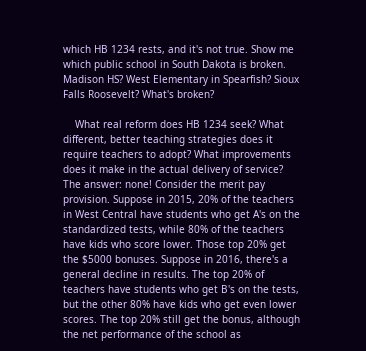which HB 1234 rests, and it's not true. Show me which public school in South Dakota is broken. Madison HS? West Elementary in Spearfish? Sioux Falls Roosevelt? What's broken?

    What real reform does HB 1234 seek? What different, better teaching strategies does it require teachers to adopt? What improvements does it make in the actual delivery of service? The answer: none! Consider the merit pay provision. Suppose in 2015, 20% of the teachers in West Central have students who get A's on the standardized tests, while 80% of the teachers have kids who score lower. Those top 20% get the $5000 bonuses. Suppose in 2016, there's a general decline in results. The top 20% of teachers have students who get B's on the tests, but the other 80% have kids who get even lower scores. The top 20% still get the bonus, although the net performance of the school as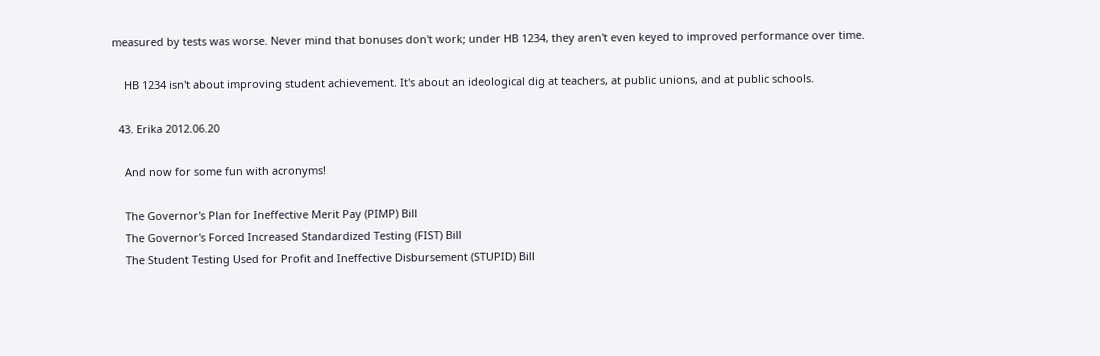measured by tests was worse. Never mind that bonuses don't work; under HB 1234, they aren't even keyed to improved performance over time.

    HB 1234 isn't about improving student achievement. It's about an ideological dig at teachers, at public unions, and at public schools.

  43. Erika 2012.06.20

    And now for some fun with acronyms!

    The Governor's Plan for Ineffective Merit Pay (PIMP) Bill
    The Governor's Forced Increased Standardized Testing (FIST) Bill
    The Student Testing Used for Profit and Ineffective Disbursement (STUPID) Bill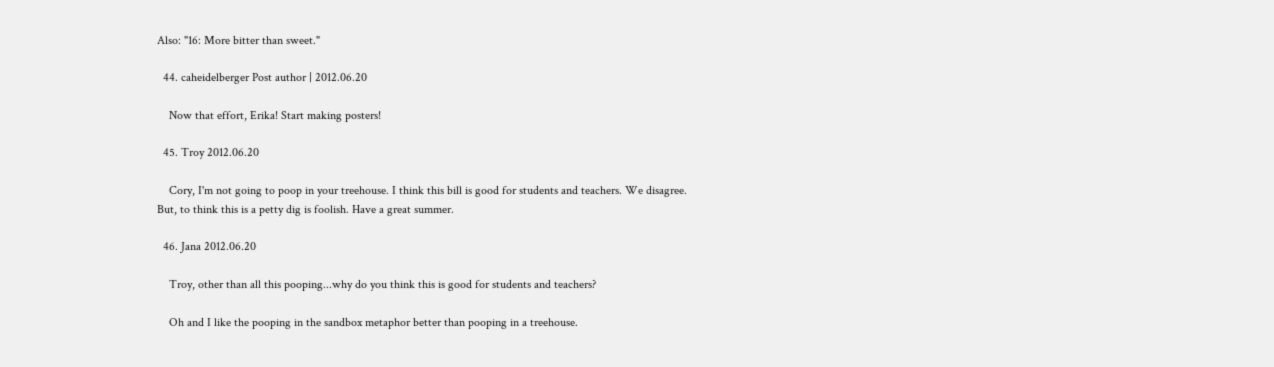Also: "16: More bitter than sweet."

  44. caheidelberger Post author | 2012.06.20

    Now that effort, Erika! Start making posters!

  45. Troy 2012.06.20

    Cory, I'm not going to poop in your treehouse. I think this bill is good for students and teachers. We disagree. But, to think this is a petty dig is foolish. Have a great summer.

  46. Jana 2012.06.20

    Troy, other than all this pooping...why do you think this is good for students and teachers?

    Oh and I like the pooping in the sandbox metaphor better than pooping in a treehouse.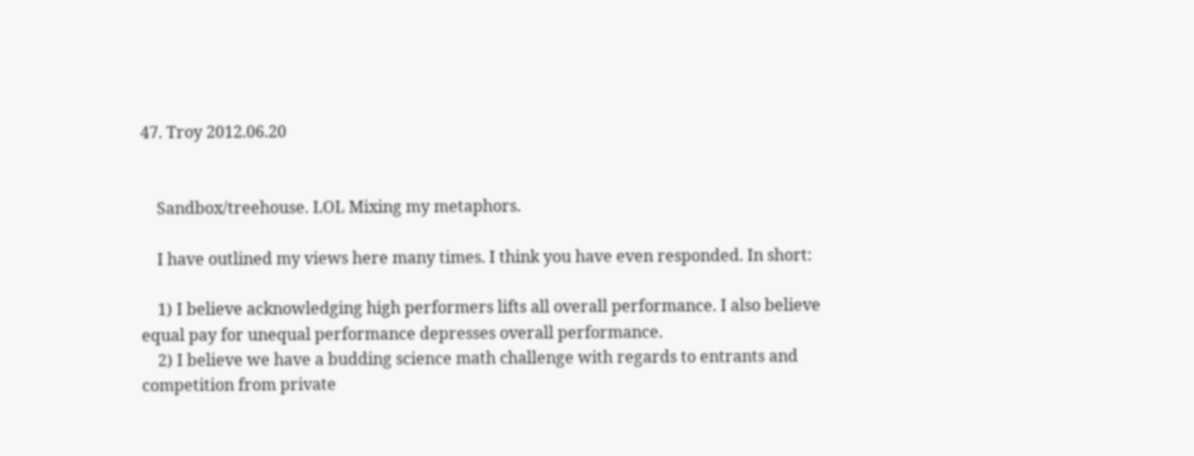47. Troy 2012.06.20


    Sandbox/treehouse. LOL Mixing my metaphors.

    I have outlined my views here many times. I think you have even responded. In short:

    1) I believe acknowledging high performers lifts all overall performance. I also believe equal pay for unequal performance depresses overall performance.
    2) I believe we have a budding science math challenge with regards to entrants and competition from private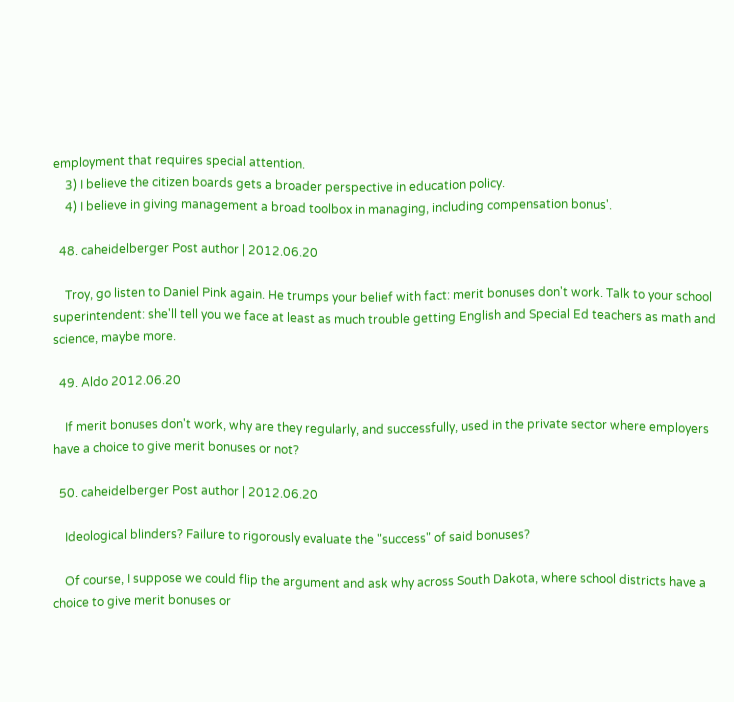employment that requires special attention.
    3) I believe the citizen boards gets a broader perspective in education policy.
    4) I believe in giving management a broad toolbox in managing, including compensation bonus'.

  48. caheidelberger Post author | 2012.06.20

    Troy, go listen to Daniel Pink again. He trumps your belief with fact: merit bonuses don't work. Talk to your school superintendent: she'll tell you we face at least as much trouble getting English and Special Ed teachers as math and science, maybe more.

  49. Aldo 2012.06.20

    If merit bonuses don't work, why are they regularly, and successfully, used in the private sector where employers have a choice to give merit bonuses or not?

  50. caheidelberger Post author | 2012.06.20

    Ideological blinders? Failure to rigorously evaluate the "success" of said bonuses?

    Of course, I suppose we could flip the argument and ask why across South Dakota, where school districts have a choice to give merit bonuses or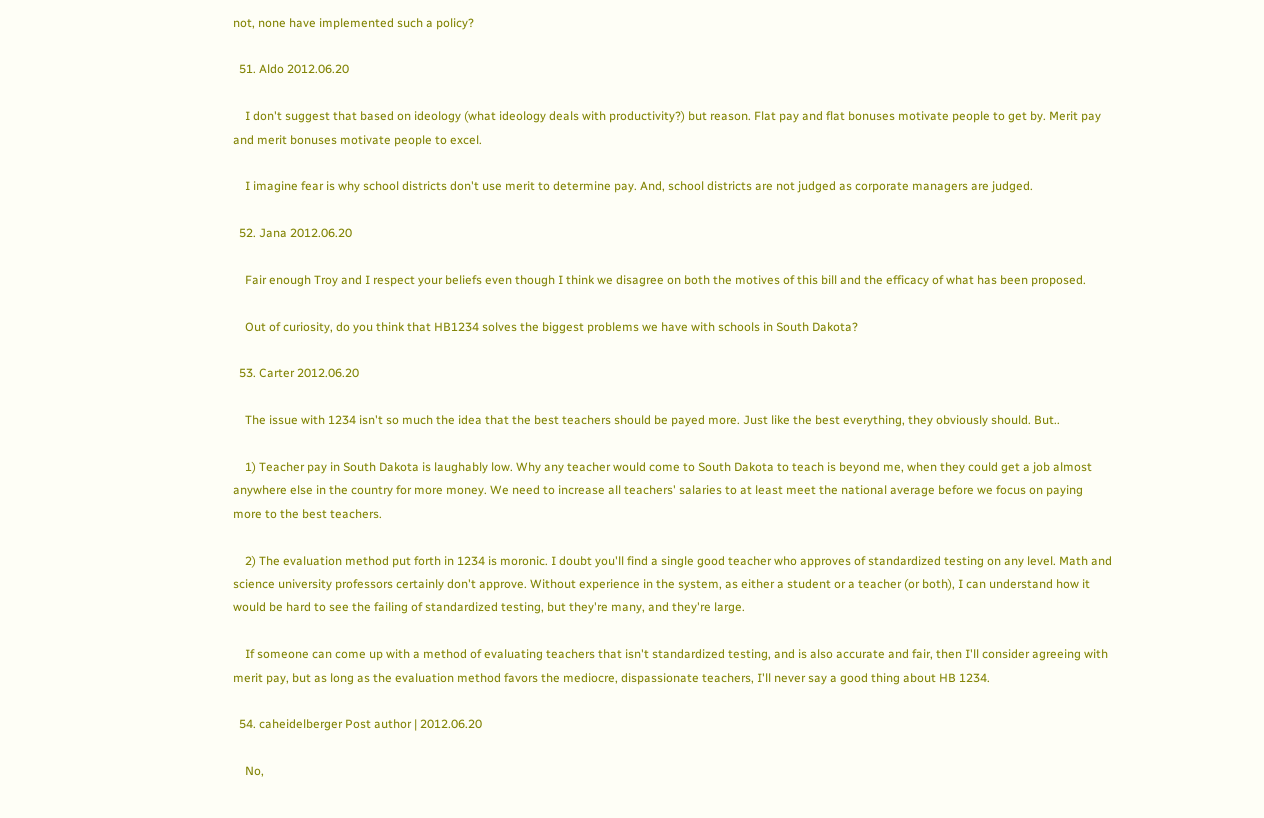not, none have implemented such a policy?

  51. Aldo 2012.06.20

    I don't suggest that based on ideology (what ideology deals with productivity?) but reason. Flat pay and flat bonuses motivate people to get by. Merit pay and merit bonuses motivate people to excel.

    I imagine fear is why school districts don't use merit to determine pay. And, school districts are not judged as corporate managers are judged.

  52. Jana 2012.06.20

    Fair enough Troy and I respect your beliefs even though I think we disagree on both the motives of this bill and the efficacy of what has been proposed.

    Out of curiosity, do you think that HB1234 solves the biggest problems we have with schools in South Dakota?

  53. Carter 2012.06.20

    The issue with 1234 isn't so much the idea that the best teachers should be payed more. Just like the best everything, they obviously should. But..

    1) Teacher pay in South Dakota is laughably low. Why any teacher would come to South Dakota to teach is beyond me, when they could get a job almost anywhere else in the country for more money. We need to increase all teachers' salaries to at least meet the national average before we focus on paying more to the best teachers.

    2) The evaluation method put forth in 1234 is moronic. I doubt you'll find a single good teacher who approves of standardized testing on any level. Math and science university professors certainly don't approve. Without experience in the system, as either a student or a teacher (or both), I can understand how it would be hard to see the failing of standardized testing, but they're many, and they're large.

    If someone can come up with a method of evaluating teachers that isn't standardized testing, and is also accurate and fair, then I'll consider agreeing with merit pay, but as long as the evaluation method favors the mediocre, dispassionate teachers, I'll never say a good thing about HB 1234.

  54. caheidelberger Post author | 2012.06.20

    No,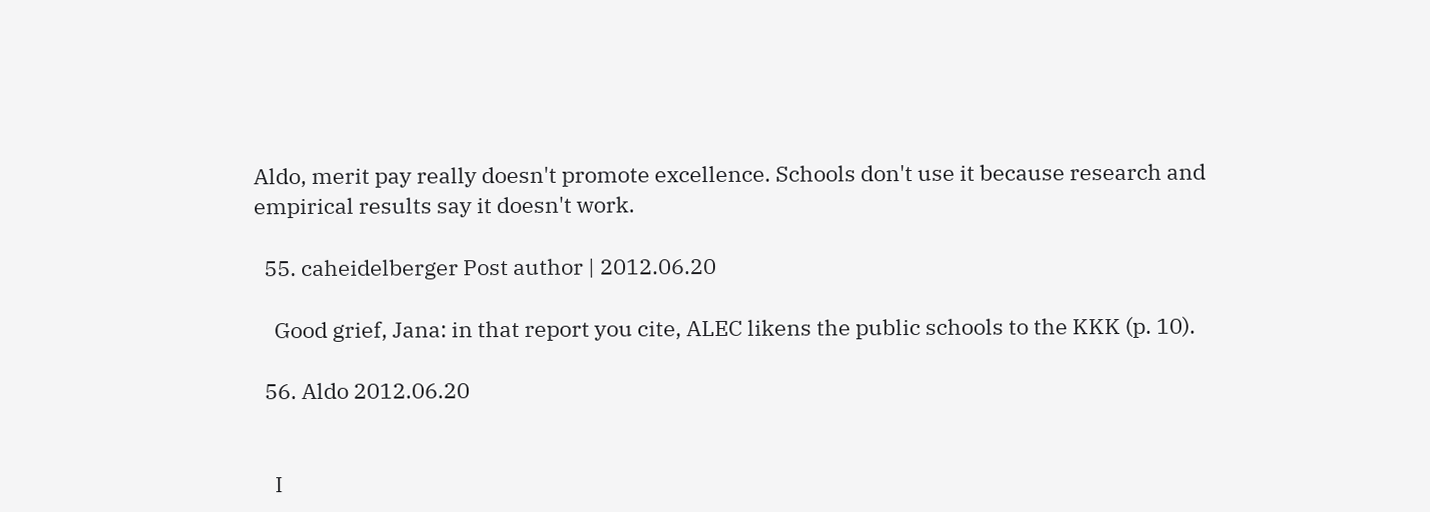Aldo, merit pay really doesn't promote excellence. Schools don't use it because research and empirical results say it doesn't work.

  55. caheidelberger Post author | 2012.06.20

    Good grief, Jana: in that report you cite, ALEC likens the public schools to the KKK (p. 10).

  56. Aldo 2012.06.20


    I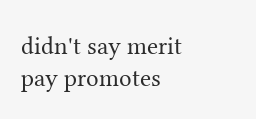didn't say merit pay promotes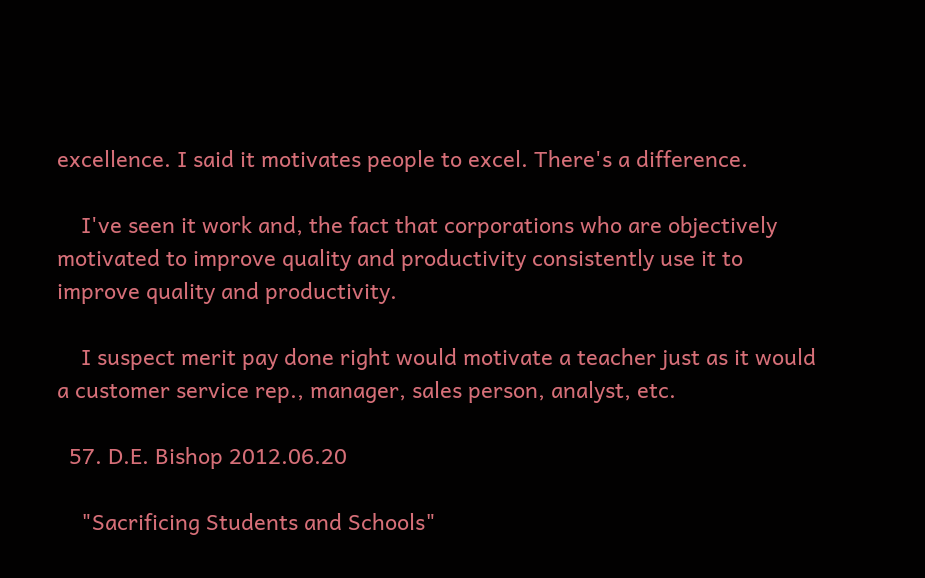excellence. I said it motivates people to excel. There's a difference.

    I've seen it work and, the fact that corporations who are objectively motivated to improve quality and productivity consistently use it to improve quality and productivity.

    I suspect merit pay done right would motivate a teacher just as it would a customer service rep., manager, sales person, analyst, etc.

  57. D.E. Bishop 2012.06.20

    "Sacrificing Students and Schools"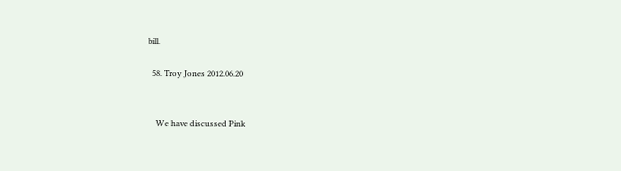bill.

  58. Troy Jones 2012.06.20


    We have discussed Pink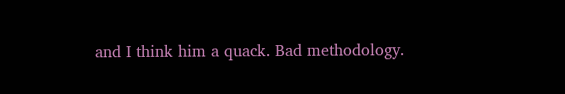and I think him a quack. Bad methodology.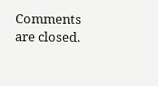Comments are closed.